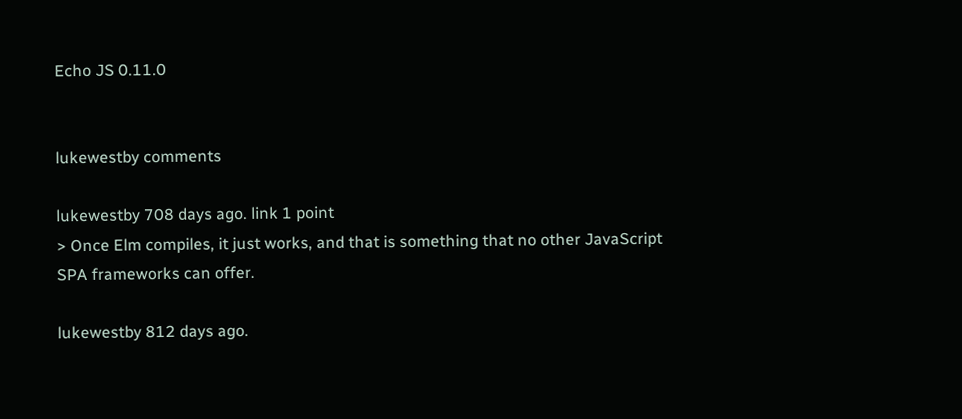Echo JS 0.11.0


lukewestby comments

lukewestby 708 days ago. link 1 point
> Once Elm compiles, it just works, and that is something that no other JavaScript SPA frameworks can offer.

lukewestby 812 days ago.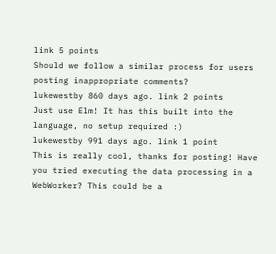link 5 points
Should we follow a similar process for users posting inappropriate comments?
lukewestby 860 days ago. link 2 points
Just use Elm! It has this built into the language, no setup required :)
lukewestby 991 days ago. link 1 point
This is really cool, thanks for posting! Have you tried executing the data processing in a WebWorker? This could be a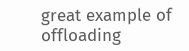great example of offloading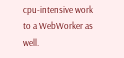cpu-intensive work to a WebWorker as well.